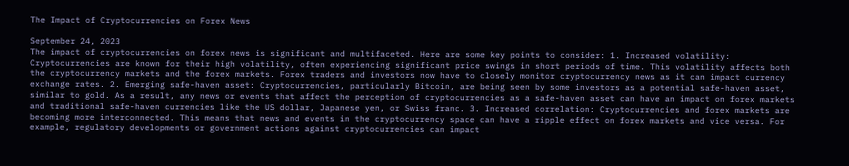The Impact of Cryptocurrencies on Forex News

September 24, 2023
The impact of cryptocurrencies on forex news is significant and multifaceted. Here are some key points to consider: 1. Increased volatility: Cryptocurrencies are known for their high volatility, often experiencing significant price swings in short periods of time. This volatility affects both the cryptocurrency markets and the forex markets. Forex traders and investors now have to closely monitor cryptocurrency news as it can impact currency exchange rates. 2. Emerging safe-haven asset: Cryptocurrencies, particularly Bitcoin, are being seen by some investors as a potential safe-haven asset, similar to gold. As a result, any news or events that affect the perception of cryptocurrencies as a safe-haven asset can have an impact on forex markets and traditional safe-haven currencies like the US dollar, Japanese yen, or Swiss franc. 3. Increased correlation: Cryptocurrencies and forex markets are becoming more interconnected. This means that news and events in the cryptocurrency space can have a ripple effect on forex markets and vice versa. For example, regulatory developments or government actions against cryptocurrencies can impact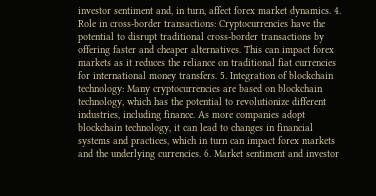investor sentiment and, in turn, affect forex market dynamics. 4. Role in cross-border transactions: Cryptocurrencies have the potential to disrupt traditional cross-border transactions by offering faster and cheaper alternatives. This can impact forex markets as it reduces the reliance on traditional fiat currencies for international money transfers. 5. Integration of blockchain technology: Many cryptocurrencies are based on blockchain technology, which has the potential to revolutionize different industries, including finance. As more companies adopt blockchain technology, it can lead to changes in financial systems and practices, which in turn can impact forex markets and the underlying currencies. 6. Market sentiment and investor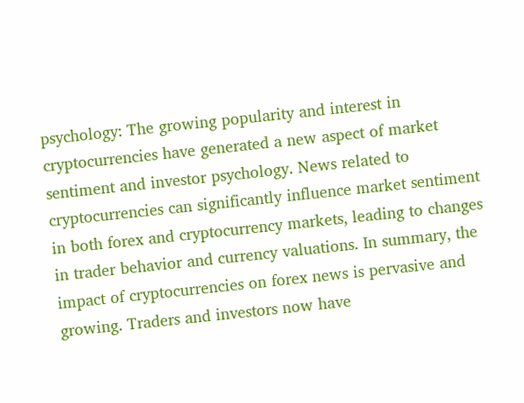psychology: The growing popularity and interest in cryptocurrencies have generated a new aspect of market sentiment and investor psychology. News related to cryptocurrencies can significantly influence market sentiment in both forex and cryptocurrency markets, leading to changes in trader behavior and currency valuations. In summary, the impact of cryptocurrencies on forex news is pervasive and growing. Traders and investors now have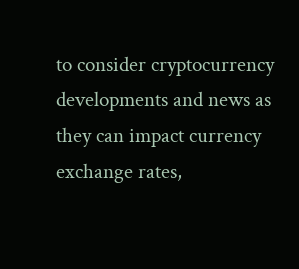to consider cryptocurrency developments and news as they can impact currency exchange rates,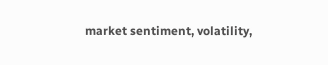market sentiment, volatility,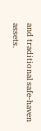and traditional safe-haven assets.